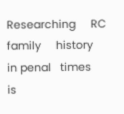Researching     RC     family     history     in penal   times   is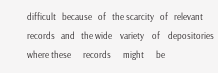difficult   because   of   the scarcity   of   relevant   records   and   the wide    variety    of    depositories    where these      records      might      be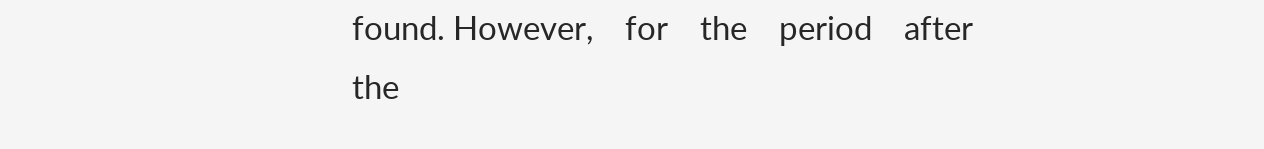found. However,    for    the    period    after    the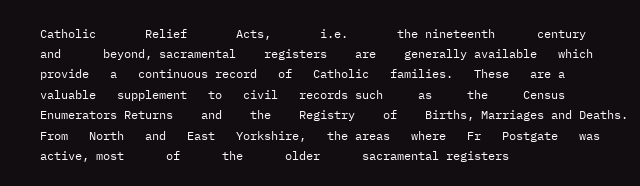Catholic       Relief       Acts,       i.e.       the nineteenth      century      and      beyond, sacramental    registers    are    generally available   which   provide   a   continuous record   of   Catholic   families.   These   are a   valuable   supplement   to   civil   records such     as     the     Census     Enumerators Returns    and    the    Registry    of    Births, Marriages and Deaths.
From   North   and   East   Yorkshire,   the areas   where   Fr   Postgate   was   active, most      of      the      older      sacramental registers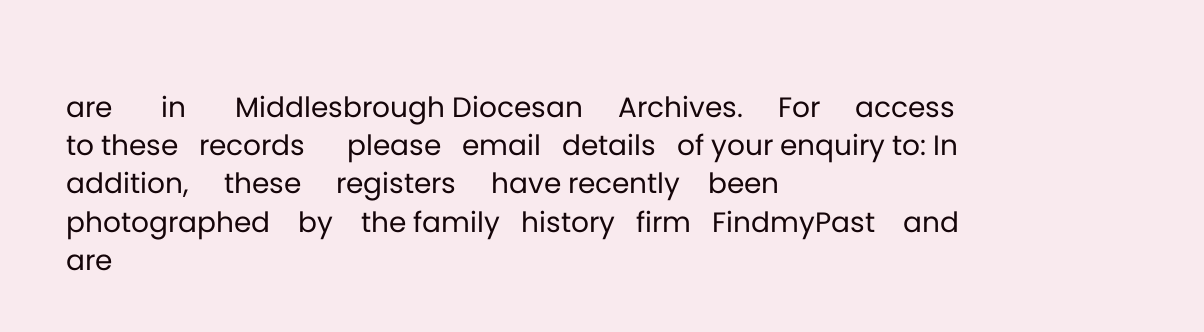are       in       Middlesbrough Diocesan     Archives.     For     access     to these   records      please   email   details   of your enquiry to: In     addition,     these     registers     have recently    been    photographed    by    the family   history   firm   FindmyPast    and are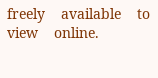freely    available    to    view    online.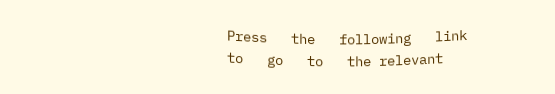Press   the   following   link   to   go   to   the relevant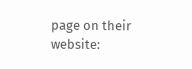page on their website: